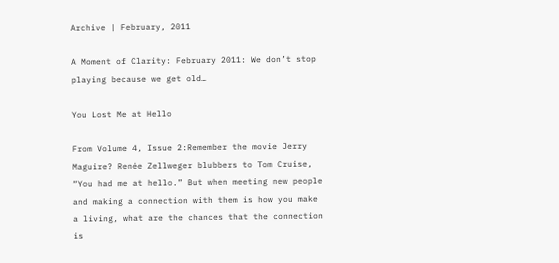Archive | February, 2011

A Moment of Clarity: February 2011: We don’t stop playing because we get old…

You Lost Me at Hello

From Volume 4, Issue 2:Remember the movie Jerry Maguire? Renée Zellweger blubbers to Tom Cruise, “You had me at hello.” But when meeting new people and making a connection with them is how you make a living, what are the chances that the connection is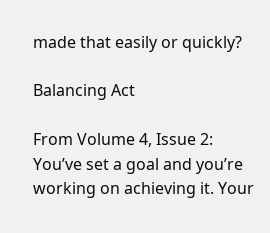made that easily or quickly?

Balancing Act

From Volume 4, Issue 2: You’ve set a goal and you’re working on achieving it. Your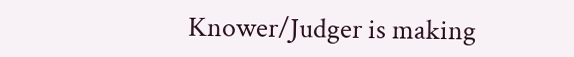Knower/Judger is making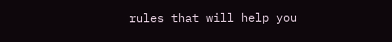rules that will help you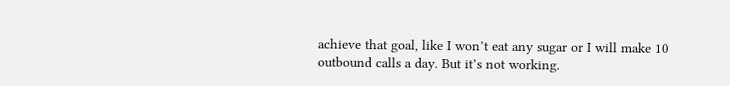achieve that goal, like I won’t eat any sugar or I will make 10 outbound calls a day. But it’s not working.